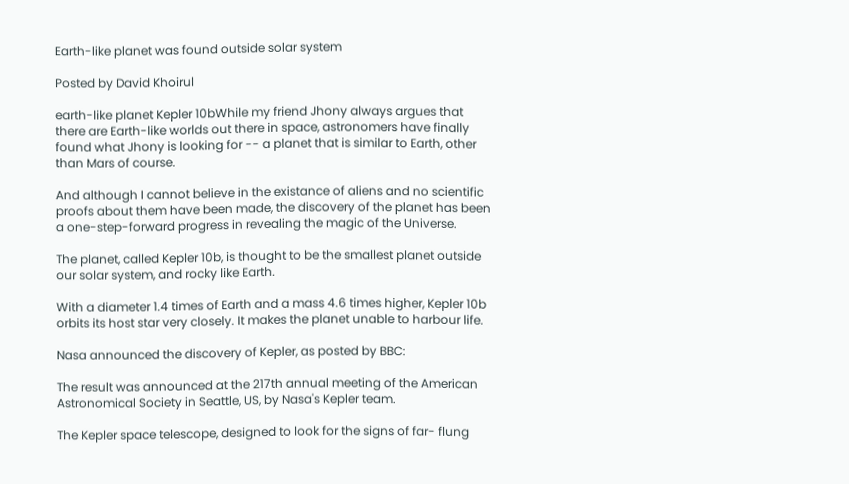Earth-like planet was found outside solar system

Posted by David Khoirul

earth-like planet Kepler 10bWhile my friend Jhony always argues that there are Earth-like worlds out there in space, astronomers have finally found what Jhony is looking for -- a planet that is similar to Earth, other than Mars of course.

And although I cannot believe in the existance of aliens and no scientific proofs about them have been made, the discovery of the planet has been a one-step-forward progress in revealing the magic of the Universe.

The planet, called Kepler 10b, is thought to be the smallest planet outside our solar system, and rocky like Earth.

With a diameter 1.4 times of Earth and a mass 4.6 times higher, Kepler 10b orbits its host star very closely. It makes the planet unable to harbour life.

Nasa announced the discovery of Kepler, as posted by BBC:

The result was announced at the 217th annual meeting of the American Astronomical Society in Seattle, US, by Nasa's Kepler team.

The Kepler space telescope, designed to look for the signs of far- flung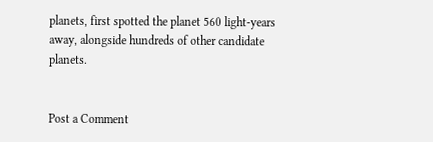planets, first spotted the planet 560 light-years away, alongside hundreds of other candidate planets.


Post a Comment